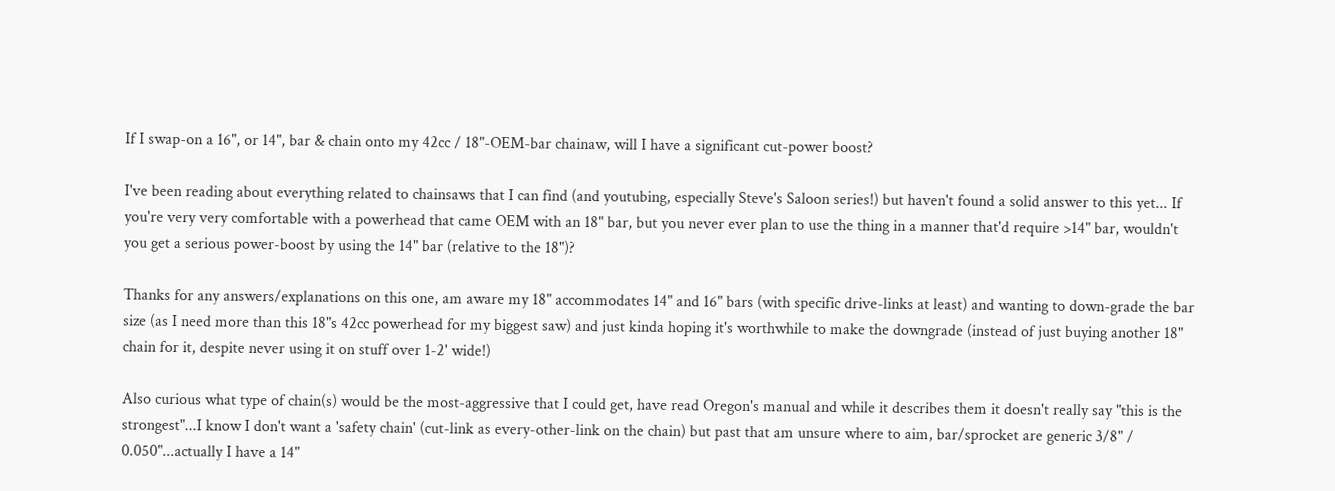If I swap-on a 16", or 14", bar & chain onto my 42cc / 18"-OEM-bar chainaw, will I have a significant cut-power boost?

I've been reading about everything related to chainsaws that I can find (and youtubing, especially Steve's Saloon series!) but haven't found a solid answer to this yet... If you're very very comfortable with a powerhead that came OEM with an 18" bar, but you never ever plan to use the thing in a manner that'd require >14" bar, wouldn't you get a serious power-boost by using the 14" bar (relative to the 18")?

Thanks for any answers/explanations on this one, am aware my 18" accommodates 14" and 16" bars (with specific drive-links at least) and wanting to down-grade the bar size (as I need more than this 18"s 42cc powerhead for my biggest saw) and just kinda hoping it's worthwhile to make the downgrade (instead of just buying another 18" chain for it, despite never using it on stuff over 1-2' wide!)

Also curious what type of chain(s) would be the most-aggressive that I could get, have read Oregon's manual and while it describes them it doesn't really say "this is the strongest"...I know I don't want a 'safety chain' (cut-link as every-other-link on the chain) but past that am unsure where to aim, bar/sprocket are generic 3/8" / 0.050"...actually I have a 14"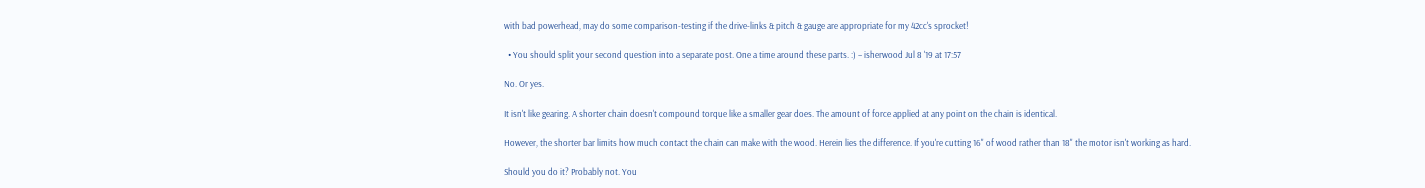with bad powerhead, may do some comparison-testing if the drive-links & pitch & gauge are appropriate for my 42cc's sprocket!

  • You should split your second question into a separate post. One a time around these parts. :) – isherwood Jul 8 '19 at 17:57

No. Or yes.

It isn't like gearing. A shorter chain doesn't compound torque like a smaller gear does. The amount of force applied at any point on the chain is identical.

However, the shorter bar limits how much contact the chain can make with the wood. Herein lies the difference. If you're cutting 16" of wood rather than 18" the motor isn't working as hard.

Should you do it? Probably not. You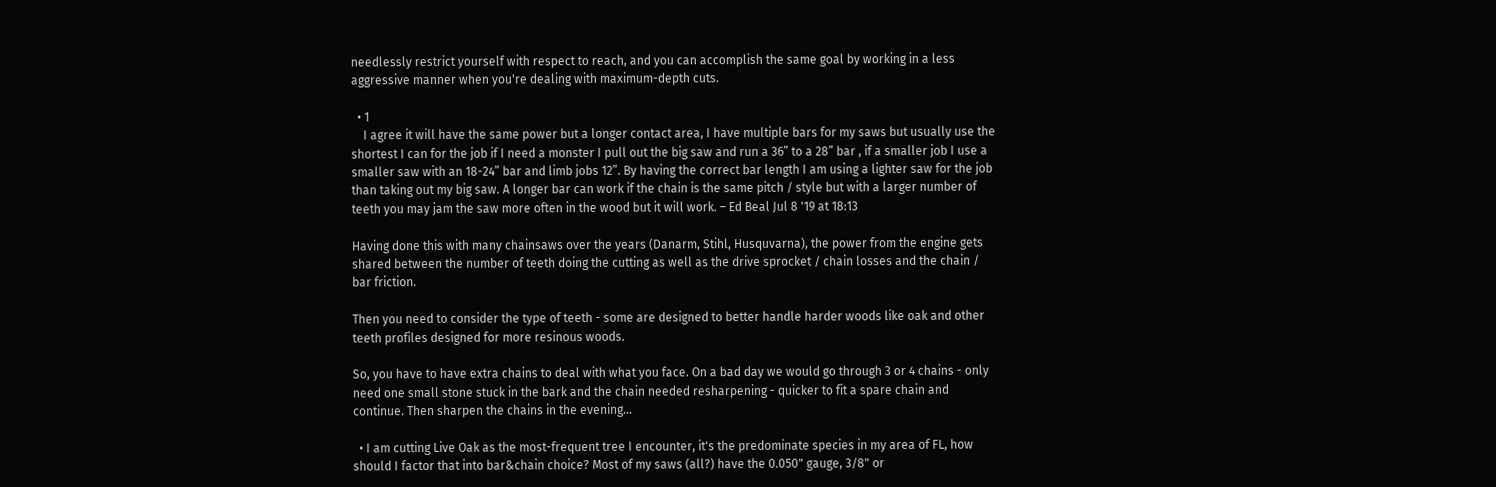needlessly restrict yourself with respect to reach, and you can accomplish the same goal by working in a less aggressive manner when you're dealing with maximum-depth cuts.

  • 1
    I agree it will have the same power but a longer contact area, I have multiple bars for my saws but usually use the shortest I can for the job if I need a monster I pull out the big saw and run a 36” to a 28” bar , if a smaller job I use a smaller saw with an 18-24” bar and limb jobs 12”. By having the correct bar length I am using a lighter saw for the job than taking out my big saw. A longer bar can work if the chain is the same pitch / style but with a larger number of teeth you may jam the saw more often in the wood but it will work. – Ed Beal Jul 8 '19 at 18:13

Having done this with many chainsaws over the years (Danarm, Stihl, Husquvarna), the power from the engine gets shared between the number of teeth doing the cutting as well as the drive sprocket / chain losses and the chain / bar friction.

Then you need to consider the type of teeth - some are designed to better handle harder woods like oak and other teeth profiles designed for more resinous woods.

So, you have to have extra chains to deal with what you face. On a bad day we would go through 3 or 4 chains - only need one small stone stuck in the bark and the chain needed resharpening - quicker to fit a spare chain and continue. Then sharpen the chains in the evening...

  • I am cutting Live Oak as the most-frequent tree I encounter, it's the predominate species in my area of FL, how should I factor that into bar&chain choice? Most of my saws (all?) have the 0.050" gauge, 3/8" or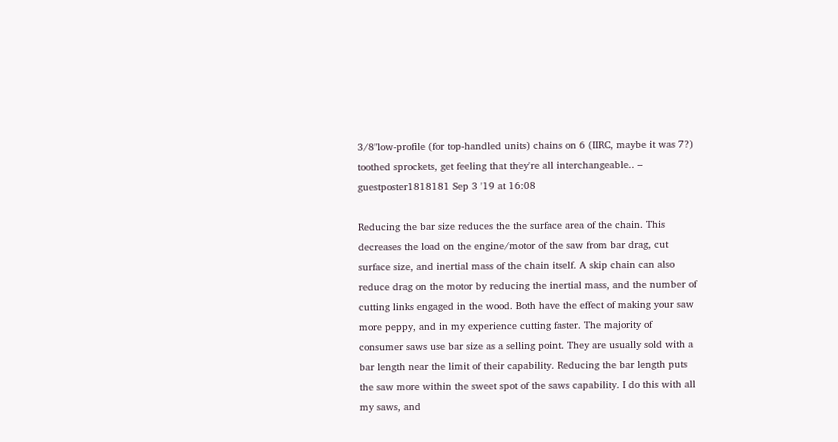3/8"low-profile (for top-handled units) chains on 6 (IIRC, maybe it was 7?) toothed sprockets, get feeling that they're all interchangeable.. – guestposter1818181 Sep 3 '19 at 16:08

Reducing the bar size reduces the the surface area of the chain. This decreases the load on the engine/motor of the saw from bar drag, cut surface size, and inertial mass of the chain itself. A skip chain can also reduce drag on the motor by reducing the inertial mass, and the number of cutting links engaged in the wood. Both have the effect of making your saw more peppy, and in my experience cutting faster. The majority of consumer saws use bar size as a selling point. They are usually sold with a bar length near the limit of their capability. Reducing the bar length puts the saw more within the sweet spot of the saws capability. I do this with all my saws, and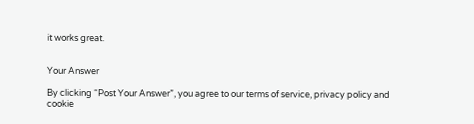it works great.


Your Answer

By clicking “Post Your Answer”, you agree to our terms of service, privacy policy and cookie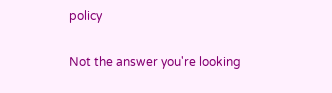policy

Not the answer you're looking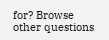for? Browse other questions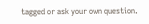tagged or ask your own question.